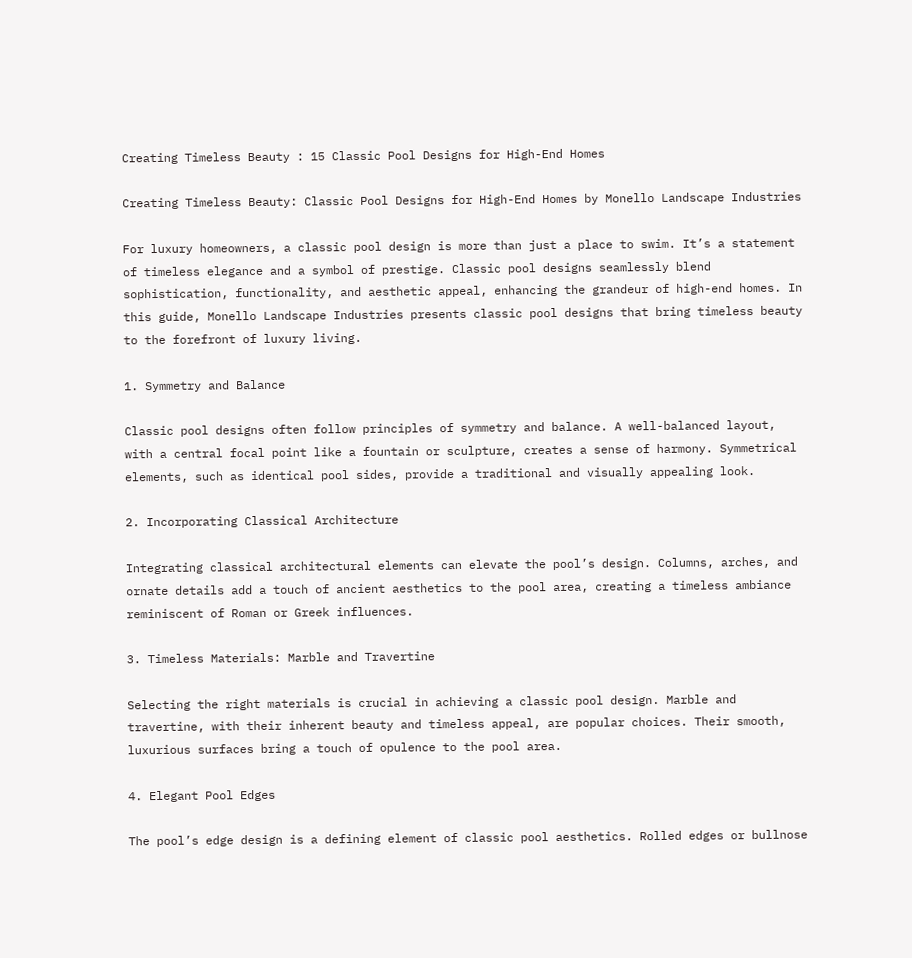Creating Timeless Beauty : 15 Classic Pool Designs for High-End Homes

Creating Timeless Beauty: Classic Pool Designs for High-End Homes by Monello Landscape Industries

For luxury homeowners, a classic pool design is more than just a place to swim. It’s a statement of timeless elegance and a symbol of prestige. Classic pool designs seamlessly blend sophistication, functionality, and aesthetic appeal, enhancing the grandeur of high-end homes. In this guide, Monello Landscape Industries presents classic pool designs that bring timeless beauty to the forefront of luxury living.

1. Symmetry and Balance

Classic pool designs often follow principles of symmetry and balance. A well-balanced layout, with a central focal point like a fountain or sculpture, creates a sense of harmony. Symmetrical elements, such as identical pool sides, provide a traditional and visually appealing look.

2. Incorporating Classical Architecture

Integrating classical architectural elements can elevate the pool’s design. Columns, arches, and ornate details add a touch of ancient aesthetics to the pool area, creating a timeless ambiance reminiscent of Roman or Greek influences.

3. Timeless Materials: Marble and Travertine

Selecting the right materials is crucial in achieving a classic pool design. Marble and travertine, with their inherent beauty and timeless appeal, are popular choices. Their smooth, luxurious surfaces bring a touch of opulence to the pool area.

4. Elegant Pool Edges

The pool’s edge design is a defining element of classic pool aesthetics. Rolled edges or bullnose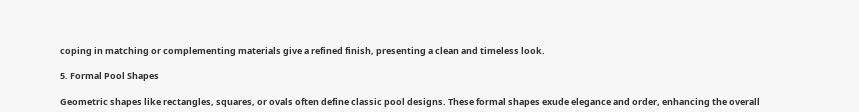coping in matching or complementing materials give a refined finish, presenting a clean and timeless look.

5. Formal Pool Shapes

Geometric shapes like rectangles, squares, or ovals often define classic pool designs. These formal shapes exude elegance and order, enhancing the overall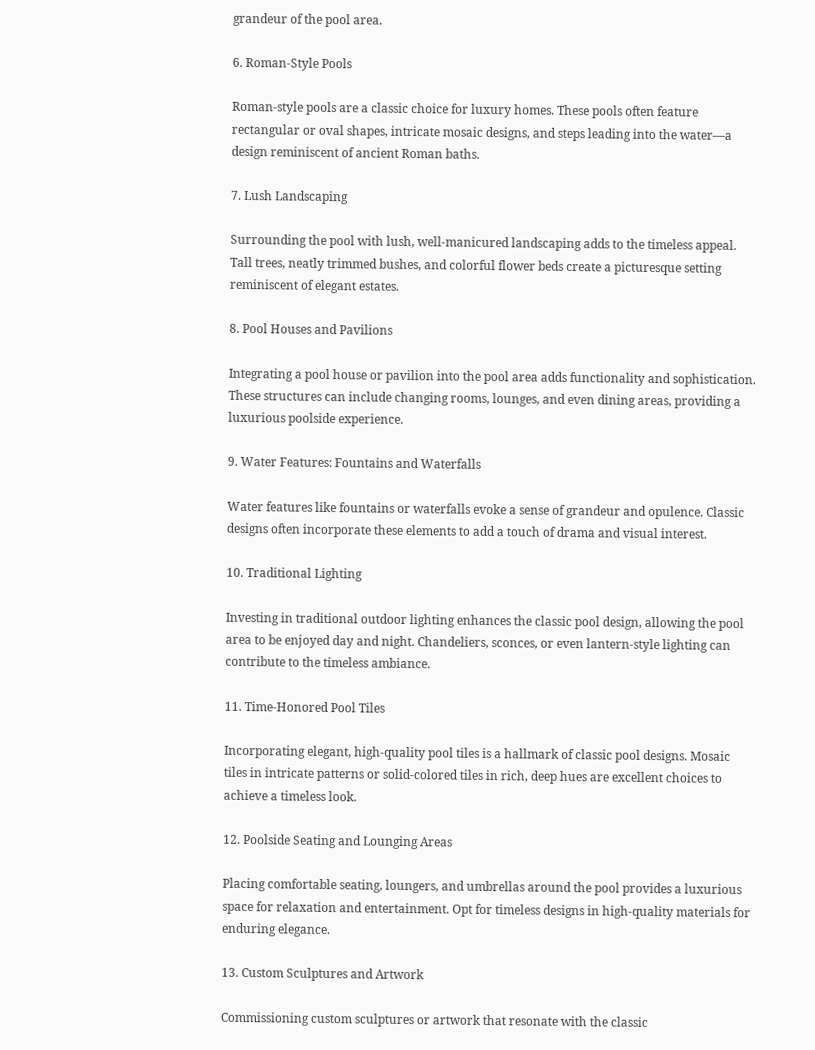grandeur of the pool area.

6. Roman-Style Pools

Roman-style pools are a classic choice for luxury homes. These pools often feature rectangular or oval shapes, intricate mosaic designs, and steps leading into the water—a design reminiscent of ancient Roman baths.

7. Lush Landscaping

Surrounding the pool with lush, well-manicured landscaping adds to the timeless appeal. Tall trees, neatly trimmed bushes, and colorful flower beds create a picturesque setting reminiscent of elegant estates.

8. Pool Houses and Pavilions

Integrating a pool house or pavilion into the pool area adds functionality and sophistication. These structures can include changing rooms, lounges, and even dining areas, providing a luxurious poolside experience.

9. Water Features: Fountains and Waterfalls

Water features like fountains or waterfalls evoke a sense of grandeur and opulence. Classic designs often incorporate these elements to add a touch of drama and visual interest.

10. Traditional Lighting

Investing in traditional outdoor lighting enhances the classic pool design, allowing the pool area to be enjoyed day and night. Chandeliers, sconces, or even lantern-style lighting can contribute to the timeless ambiance.

11. Time-Honored Pool Tiles

Incorporating elegant, high-quality pool tiles is a hallmark of classic pool designs. Mosaic tiles in intricate patterns or solid-colored tiles in rich, deep hues are excellent choices to achieve a timeless look.

12. Poolside Seating and Lounging Areas

Placing comfortable seating, loungers, and umbrellas around the pool provides a luxurious space for relaxation and entertainment. Opt for timeless designs in high-quality materials for enduring elegance.

13. Custom Sculptures and Artwork

Commissioning custom sculptures or artwork that resonate with the classic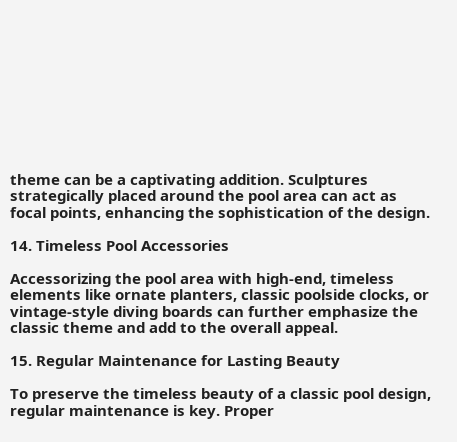theme can be a captivating addition. Sculptures strategically placed around the pool area can act as focal points, enhancing the sophistication of the design.

14. Timeless Pool Accessories

Accessorizing the pool area with high-end, timeless elements like ornate planters, classic poolside clocks, or vintage-style diving boards can further emphasize the classic theme and add to the overall appeal.

15. Regular Maintenance for Lasting Beauty

To preserve the timeless beauty of a classic pool design, regular maintenance is key. Proper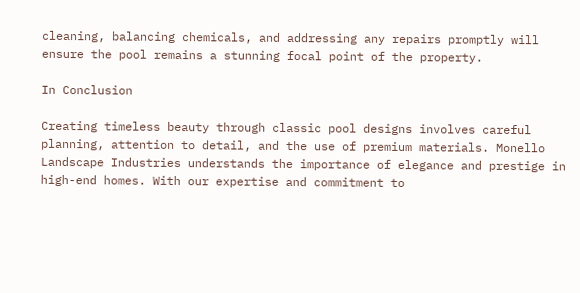cleaning, balancing chemicals, and addressing any repairs promptly will ensure the pool remains a stunning focal point of the property.

In Conclusion

Creating timeless beauty through classic pool designs involves careful planning, attention to detail, and the use of premium materials. Monello Landscape Industries understands the importance of elegance and prestige in high-end homes. With our expertise and commitment to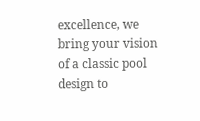excellence, we bring your vision of a classic pool design to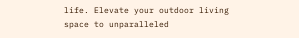life. Elevate your outdoor living space to unparalleled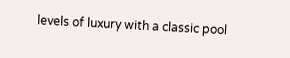levels of luxury with a classic pool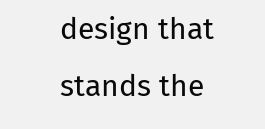design that stands the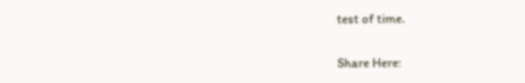test of time.

Share Here: